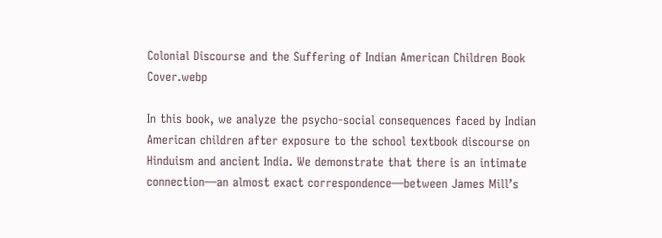Colonial Discourse and the Suffering of Indian American Children Book Cover.webp

In this book, we analyze the psycho-social consequences faced by Indian American children after exposure to the school textbook discourse on Hinduism and ancient India. We demonstrate that there is an intimate connection—an almost exact correspondence—between James Mill’s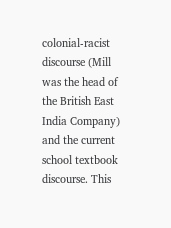colonial-racist discourse (Mill was the head of the British East India Company) and the current school textbook discourse. This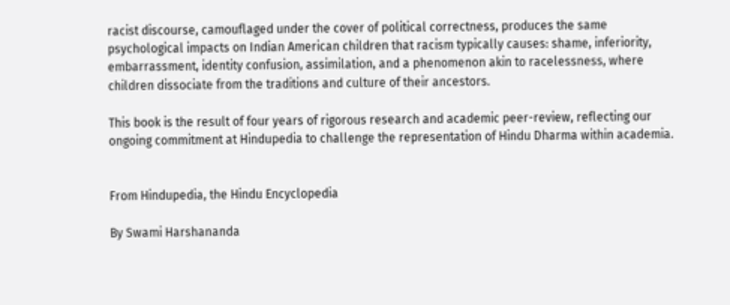racist discourse, camouflaged under the cover of political correctness, produces the same psychological impacts on Indian American children that racism typically causes: shame, inferiority, embarrassment, identity confusion, assimilation, and a phenomenon akin to racelessness, where children dissociate from the traditions and culture of their ancestors.

This book is the result of four years of rigorous research and academic peer-review, reflecting our ongoing commitment at Hindupedia to challenge the representation of Hindu Dharma within academia.


From Hindupedia, the Hindu Encyclopedia

By Swami Harshananda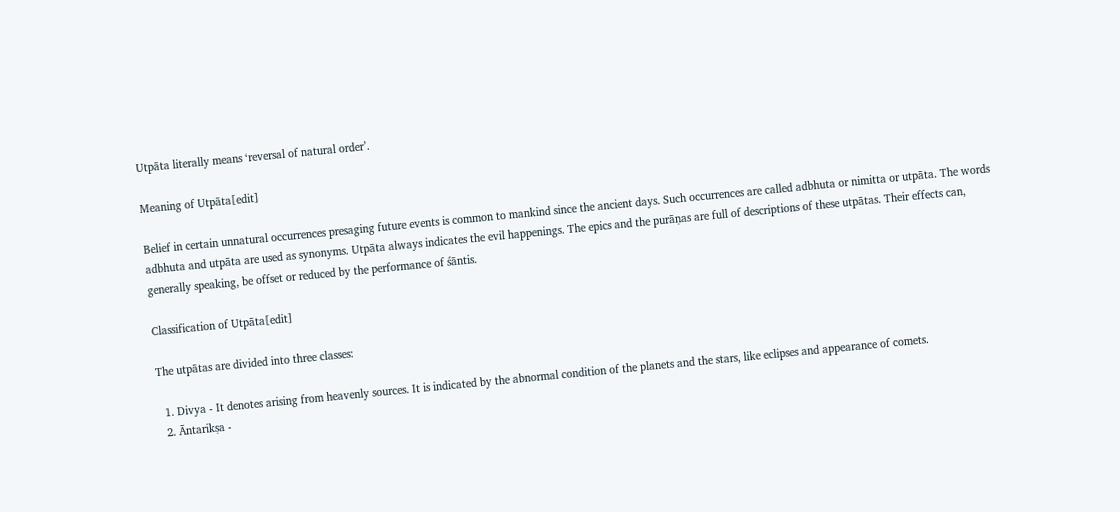Utpāta literally means ‘reversal of natural order’.

Meaning of Utpāta[edit]

Belief in certain unnatural occurrences presaging future events is common to mankind since the ancient days. Such occurrences are called adbhuta or nimitta or utpāta. The words adbhuta and utpāta are used as synonyms. Utpāta always indicates the evil happenings. The epics and the purāṇas are full of descriptions of these utpātas. Their effects can, generally speaking, be offset or reduced by the performance of śāntis.

Classification of Utpāta[edit]

The utpātas are divided into three classes:

  1. Divya - It denotes arising from heavenly sources. It is indicated by the abnormal condition of the planets and the stars, like eclipses and appearance of comets.
  2. Āntarikṣa -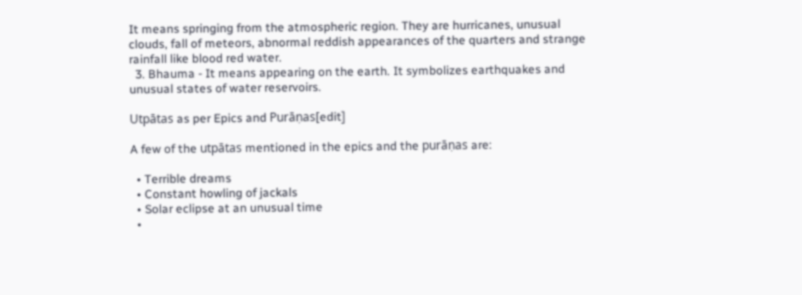It means springing from the atmospheric region. They are hurricanes, unusual clouds, fall of meteors, abnormal reddish appearances of the quarters and strange rainfall like blood red water.
  3. Bhauma - It means appearing on the earth. It symbolizes earthquakes and unusual states of water reservoirs.

Utpātas as per Epics and Purāṇas[edit]

A few of the utpātas mentioned in the epics and the purāṇas are:

  • Terrible dreams
  • Constant howling of jackals
  • Solar eclipse at an unusual time
  •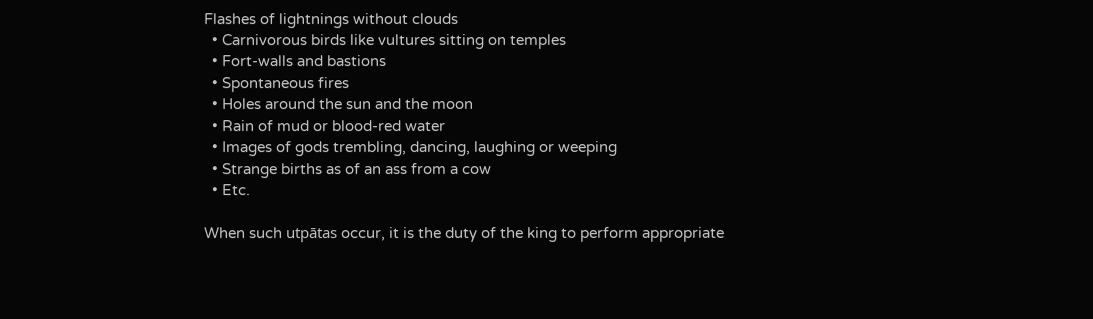Flashes of lightnings without clouds
  • Carnivorous birds like vultures sitting on temples
  • Fort-walls and bastions
  • Spontaneous fires
  • Holes around the sun and the moon
  • Rain of mud or blood-red water
  • Images of gods trembling, dancing, laughing or weeping
  • Strange births as of an ass from a cow
  • Etc.

When such utpātas occur, it is the duty of the king to perform appropriate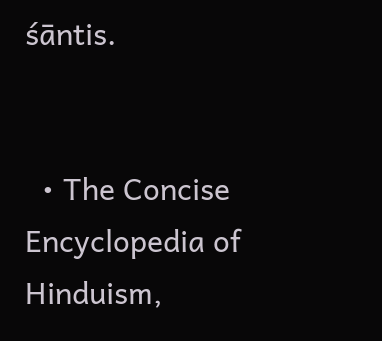śāntis.


  • The Concise Encyclopedia of Hinduism,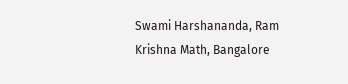Swami Harshananda, Ram Krishna Math, Bangalore